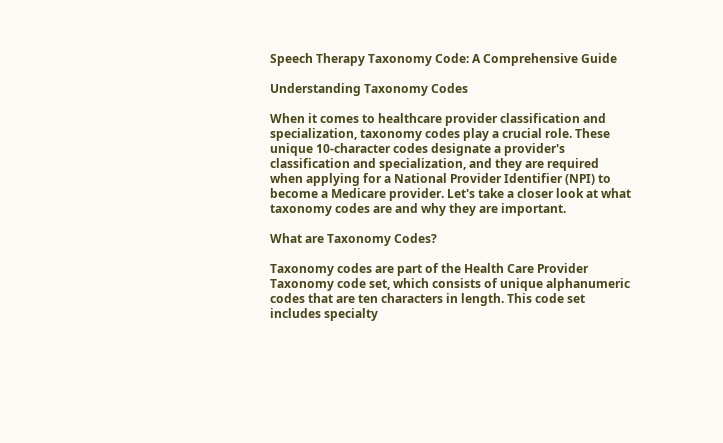Speech Therapy Taxonomy Code: A Comprehensive Guide

Understanding Taxonomy Codes

When it comes to healthcare provider classification and specialization, taxonomy codes play a crucial role. These unique 10-character codes designate a provider's classification and specialization, and they are required when applying for a National Provider Identifier (NPI) to become a Medicare provider. Let's take a closer look at what taxonomy codes are and why they are important.

What are Taxonomy Codes?

Taxonomy codes are part of the Health Care Provider Taxonomy code set, which consists of unique alphanumeric codes that are ten characters in length. This code set includes specialty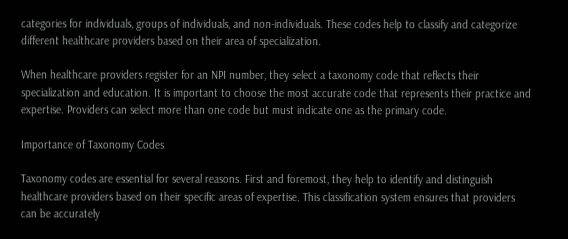categories for individuals, groups of individuals, and non-individuals. These codes help to classify and categorize different healthcare providers based on their area of specialization.

When healthcare providers register for an NPI number, they select a taxonomy code that reflects their specialization and education. It is important to choose the most accurate code that represents their practice and expertise. Providers can select more than one code but must indicate one as the primary code.

Importance of Taxonomy Codes

Taxonomy codes are essential for several reasons. First and foremost, they help to identify and distinguish healthcare providers based on their specific areas of expertise. This classification system ensures that providers can be accurately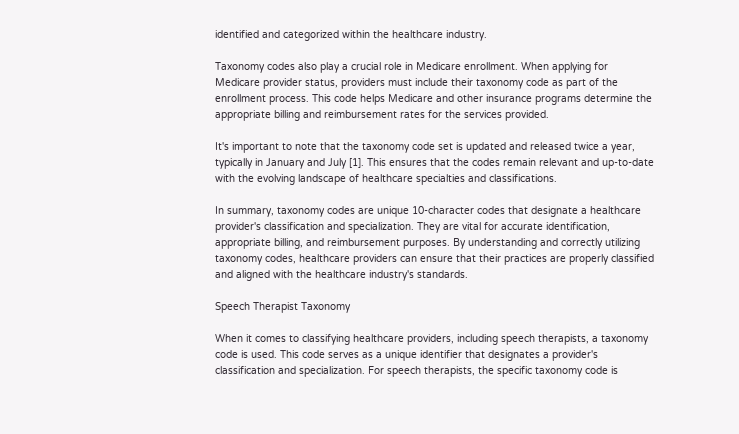identified and categorized within the healthcare industry.

Taxonomy codes also play a crucial role in Medicare enrollment. When applying for Medicare provider status, providers must include their taxonomy code as part of the enrollment process. This code helps Medicare and other insurance programs determine the appropriate billing and reimbursement rates for the services provided.

It's important to note that the taxonomy code set is updated and released twice a year, typically in January and July [1]. This ensures that the codes remain relevant and up-to-date with the evolving landscape of healthcare specialties and classifications.

In summary, taxonomy codes are unique 10-character codes that designate a healthcare provider's classification and specialization. They are vital for accurate identification, appropriate billing, and reimbursement purposes. By understanding and correctly utilizing taxonomy codes, healthcare providers can ensure that their practices are properly classified and aligned with the healthcare industry's standards.

Speech Therapist Taxonomy

When it comes to classifying healthcare providers, including speech therapists, a taxonomy code is used. This code serves as a unique identifier that designates a provider's classification and specialization. For speech therapists, the specific taxonomy code is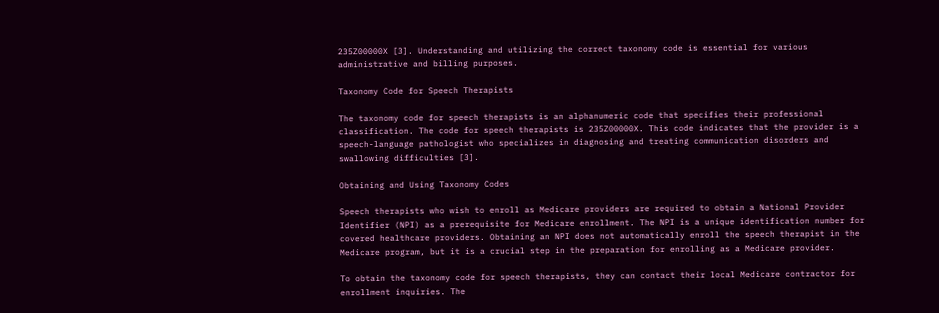235Z00000X [3]. Understanding and utilizing the correct taxonomy code is essential for various administrative and billing purposes.

Taxonomy Code for Speech Therapists

The taxonomy code for speech therapists is an alphanumeric code that specifies their professional classification. The code for speech therapists is 235Z00000X. This code indicates that the provider is a speech-language pathologist who specializes in diagnosing and treating communication disorders and swallowing difficulties [3].

Obtaining and Using Taxonomy Codes

Speech therapists who wish to enroll as Medicare providers are required to obtain a National Provider Identifier (NPI) as a prerequisite for Medicare enrollment. The NPI is a unique identification number for covered healthcare providers. Obtaining an NPI does not automatically enroll the speech therapist in the Medicare program, but it is a crucial step in the preparation for enrolling as a Medicare provider.

To obtain the taxonomy code for speech therapists, they can contact their local Medicare contractor for enrollment inquiries. The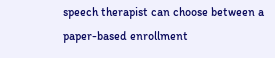speech therapist can choose between a paper-based enrollment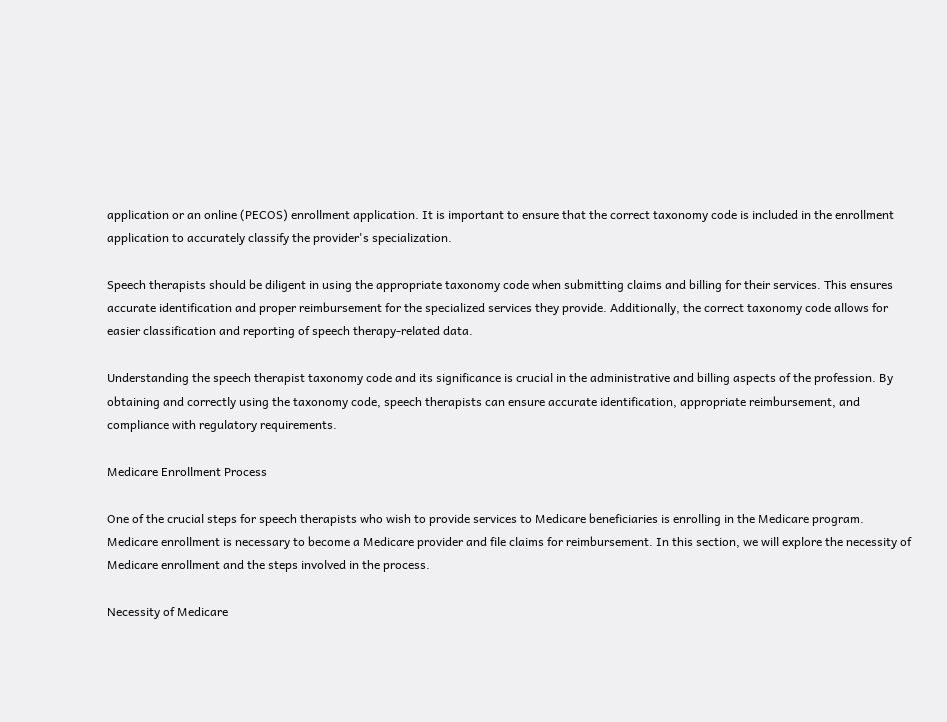application or an online (PECOS) enrollment application. It is important to ensure that the correct taxonomy code is included in the enrollment application to accurately classify the provider's specialization.

Speech therapists should be diligent in using the appropriate taxonomy code when submitting claims and billing for their services. This ensures accurate identification and proper reimbursement for the specialized services they provide. Additionally, the correct taxonomy code allows for easier classification and reporting of speech therapy-related data.

Understanding the speech therapist taxonomy code and its significance is crucial in the administrative and billing aspects of the profession. By obtaining and correctly using the taxonomy code, speech therapists can ensure accurate identification, appropriate reimbursement, and compliance with regulatory requirements.

Medicare Enrollment Process

One of the crucial steps for speech therapists who wish to provide services to Medicare beneficiaries is enrolling in the Medicare program. Medicare enrollment is necessary to become a Medicare provider and file claims for reimbursement. In this section, we will explore the necessity of Medicare enrollment and the steps involved in the process.

Necessity of Medicare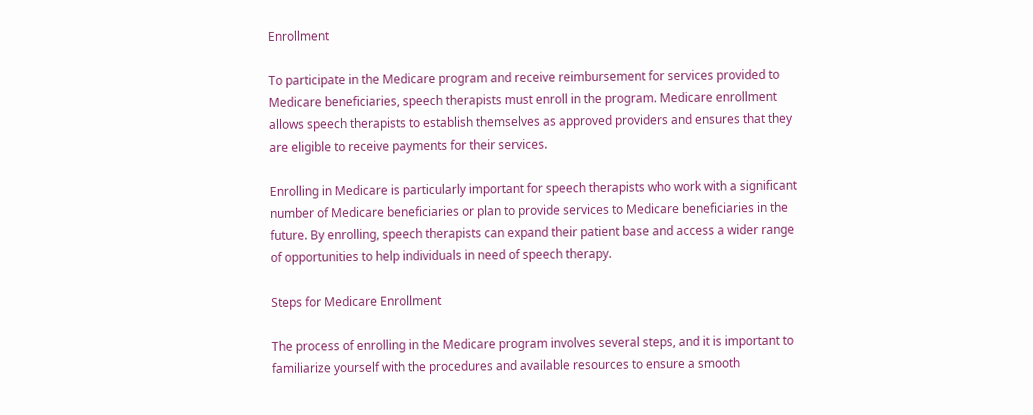Enrollment

To participate in the Medicare program and receive reimbursement for services provided to Medicare beneficiaries, speech therapists must enroll in the program. Medicare enrollment allows speech therapists to establish themselves as approved providers and ensures that they are eligible to receive payments for their services.

Enrolling in Medicare is particularly important for speech therapists who work with a significant number of Medicare beneficiaries or plan to provide services to Medicare beneficiaries in the future. By enrolling, speech therapists can expand their patient base and access a wider range of opportunities to help individuals in need of speech therapy.

Steps for Medicare Enrollment

The process of enrolling in the Medicare program involves several steps, and it is important to familiarize yourself with the procedures and available resources to ensure a smooth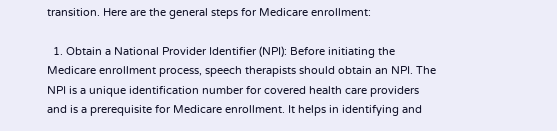transition. Here are the general steps for Medicare enrollment:

  1. Obtain a National Provider Identifier (NPI): Before initiating the Medicare enrollment process, speech therapists should obtain an NPI. The NPI is a unique identification number for covered health care providers and is a prerequisite for Medicare enrollment. It helps in identifying and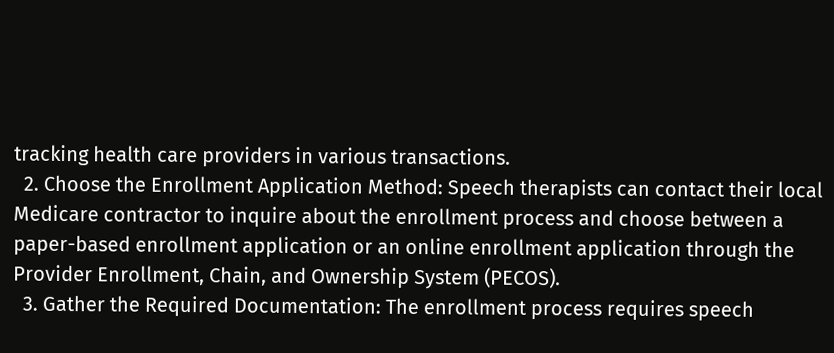tracking health care providers in various transactions.
  2. Choose the Enrollment Application Method: Speech therapists can contact their local Medicare contractor to inquire about the enrollment process and choose between a paper-based enrollment application or an online enrollment application through the Provider Enrollment, Chain, and Ownership System (PECOS).
  3. Gather the Required Documentation: The enrollment process requires speech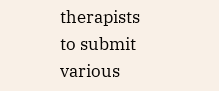therapists to submit various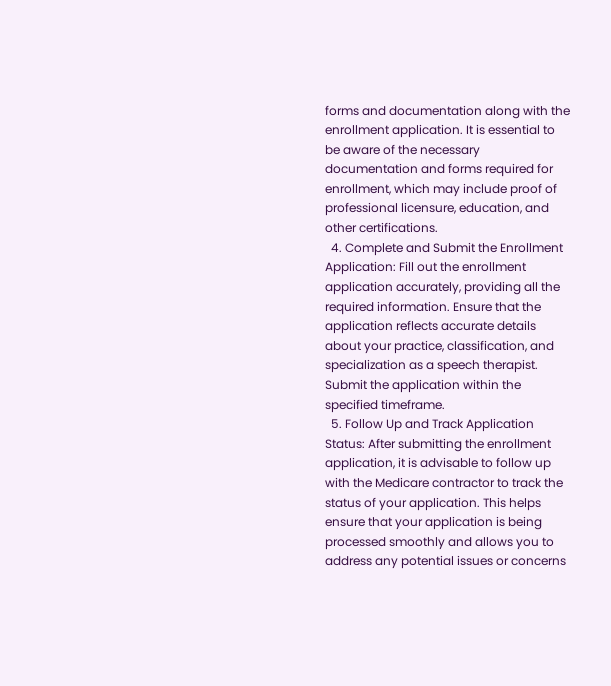forms and documentation along with the enrollment application. It is essential to be aware of the necessary documentation and forms required for enrollment, which may include proof of professional licensure, education, and other certifications.
  4. Complete and Submit the Enrollment Application: Fill out the enrollment application accurately, providing all the required information. Ensure that the application reflects accurate details about your practice, classification, and specialization as a speech therapist. Submit the application within the specified timeframe.
  5. Follow Up and Track Application Status: After submitting the enrollment application, it is advisable to follow up with the Medicare contractor to track the status of your application. This helps ensure that your application is being processed smoothly and allows you to address any potential issues or concerns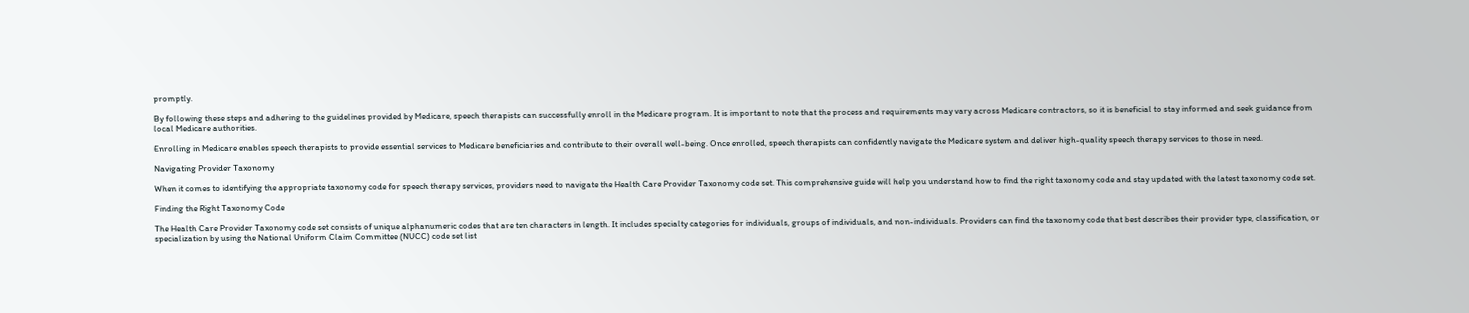promptly.

By following these steps and adhering to the guidelines provided by Medicare, speech therapists can successfully enroll in the Medicare program. It is important to note that the process and requirements may vary across Medicare contractors, so it is beneficial to stay informed and seek guidance from local Medicare authorities.

Enrolling in Medicare enables speech therapists to provide essential services to Medicare beneficiaries and contribute to their overall well-being. Once enrolled, speech therapists can confidently navigate the Medicare system and deliver high-quality speech therapy services to those in need.

Navigating Provider Taxonomy

When it comes to identifying the appropriate taxonomy code for speech therapy services, providers need to navigate the Health Care Provider Taxonomy code set. This comprehensive guide will help you understand how to find the right taxonomy code and stay updated with the latest taxonomy code set.

Finding the Right Taxonomy Code

The Health Care Provider Taxonomy code set consists of unique alphanumeric codes that are ten characters in length. It includes specialty categories for individuals, groups of individuals, and non-individuals. Providers can find the taxonomy code that best describes their provider type, classification, or specialization by using the National Uniform Claim Committee (NUCC) code set list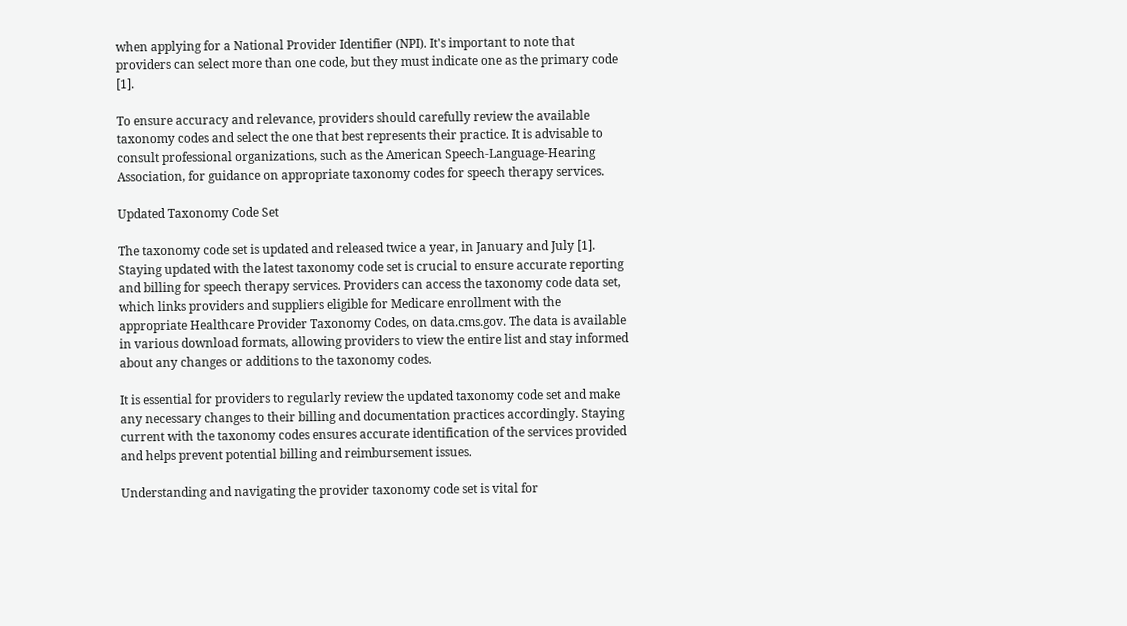when applying for a National Provider Identifier (NPI). It's important to note that providers can select more than one code, but they must indicate one as the primary code [1].

To ensure accuracy and relevance, providers should carefully review the available taxonomy codes and select the one that best represents their practice. It is advisable to consult professional organizations, such as the American Speech-Language-Hearing Association, for guidance on appropriate taxonomy codes for speech therapy services.

Updated Taxonomy Code Set

The taxonomy code set is updated and released twice a year, in January and July [1]. Staying updated with the latest taxonomy code set is crucial to ensure accurate reporting and billing for speech therapy services. Providers can access the taxonomy code data set, which links providers and suppliers eligible for Medicare enrollment with the appropriate Healthcare Provider Taxonomy Codes, on data.cms.gov. The data is available in various download formats, allowing providers to view the entire list and stay informed about any changes or additions to the taxonomy codes.

It is essential for providers to regularly review the updated taxonomy code set and make any necessary changes to their billing and documentation practices accordingly. Staying current with the taxonomy codes ensures accurate identification of the services provided and helps prevent potential billing and reimbursement issues.

Understanding and navigating the provider taxonomy code set is vital for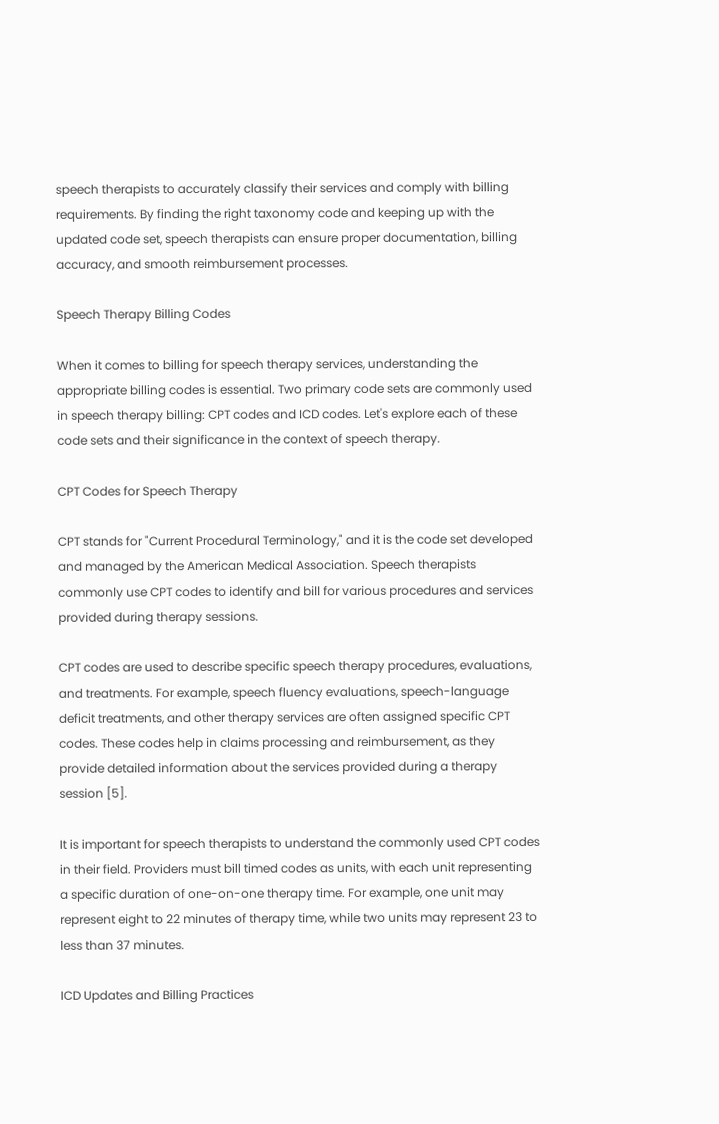speech therapists to accurately classify their services and comply with billing requirements. By finding the right taxonomy code and keeping up with the updated code set, speech therapists can ensure proper documentation, billing accuracy, and smooth reimbursement processes.

Speech Therapy Billing Codes

When it comes to billing for speech therapy services, understanding the appropriate billing codes is essential. Two primary code sets are commonly used in speech therapy billing: CPT codes and ICD codes. Let's explore each of these code sets and their significance in the context of speech therapy.

CPT Codes for Speech Therapy

CPT stands for "Current Procedural Terminology," and it is the code set developed and managed by the American Medical Association. Speech therapists commonly use CPT codes to identify and bill for various procedures and services provided during therapy sessions.

CPT codes are used to describe specific speech therapy procedures, evaluations, and treatments. For example, speech fluency evaluations, speech-language deficit treatments, and other therapy services are often assigned specific CPT codes. These codes help in claims processing and reimbursement, as they provide detailed information about the services provided during a therapy session [5].

It is important for speech therapists to understand the commonly used CPT codes in their field. Providers must bill timed codes as units, with each unit representing a specific duration of one-on-one therapy time. For example, one unit may represent eight to 22 minutes of therapy time, while two units may represent 23 to less than 37 minutes.

ICD Updates and Billing Practices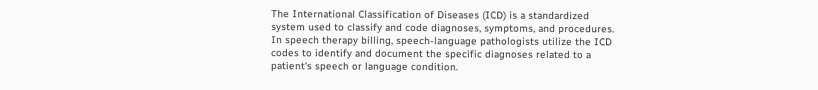The International Classification of Diseases (ICD) is a standardized system used to classify and code diagnoses, symptoms, and procedures. In speech therapy billing, speech-language pathologists utilize the ICD codes to identify and document the specific diagnoses related to a patient's speech or language condition.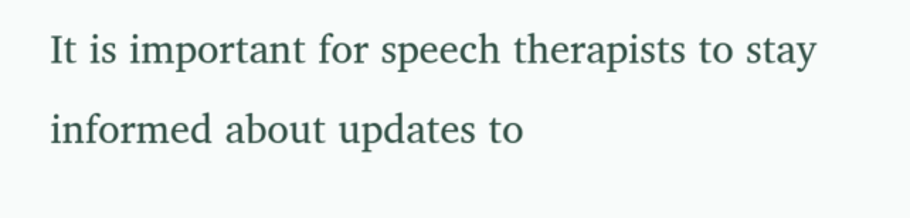It is important for speech therapists to stay informed about updates to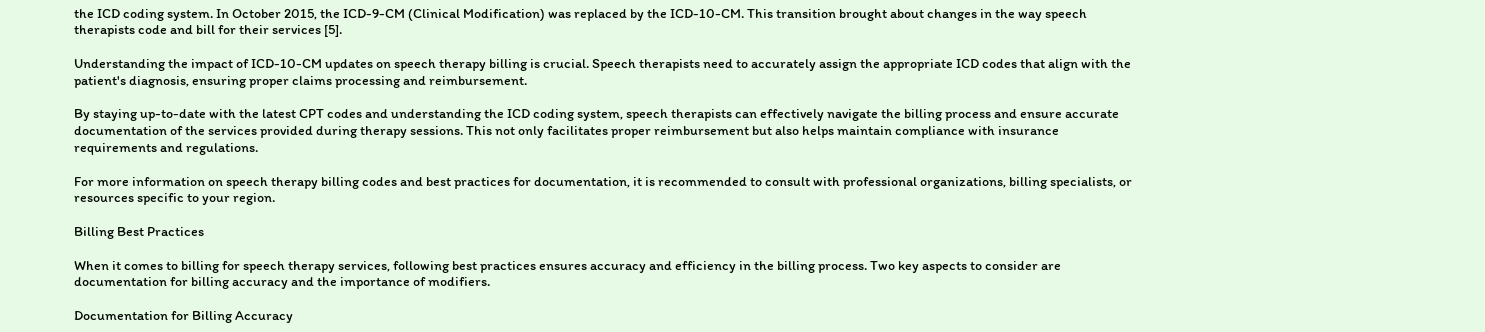the ICD coding system. In October 2015, the ICD-9-CM (Clinical Modification) was replaced by the ICD-10-CM. This transition brought about changes in the way speech therapists code and bill for their services [5].

Understanding the impact of ICD-10-CM updates on speech therapy billing is crucial. Speech therapists need to accurately assign the appropriate ICD codes that align with the patient's diagnosis, ensuring proper claims processing and reimbursement.

By staying up-to-date with the latest CPT codes and understanding the ICD coding system, speech therapists can effectively navigate the billing process and ensure accurate documentation of the services provided during therapy sessions. This not only facilitates proper reimbursement but also helps maintain compliance with insurance requirements and regulations.

For more information on speech therapy billing codes and best practices for documentation, it is recommended to consult with professional organizations, billing specialists, or resources specific to your region.

Billing Best Practices

When it comes to billing for speech therapy services, following best practices ensures accuracy and efficiency in the billing process. Two key aspects to consider are documentation for billing accuracy and the importance of modifiers.

Documentation for Billing Accuracy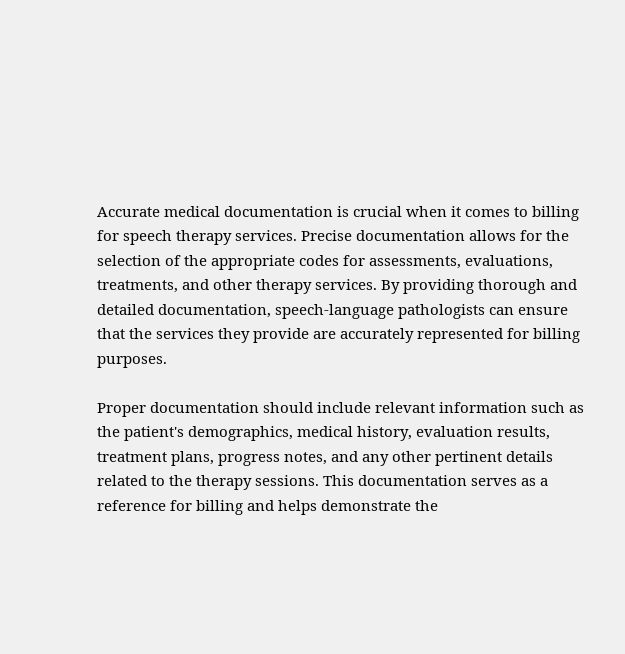Accurate medical documentation is crucial when it comes to billing for speech therapy services. Precise documentation allows for the selection of the appropriate codes for assessments, evaluations, treatments, and other therapy services. By providing thorough and detailed documentation, speech-language pathologists can ensure that the services they provide are accurately represented for billing purposes.

Proper documentation should include relevant information such as the patient's demographics, medical history, evaluation results, treatment plans, progress notes, and any other pertinent details related to the therapy sessions. This documentation serves as a reference for billing and helps demonstrate the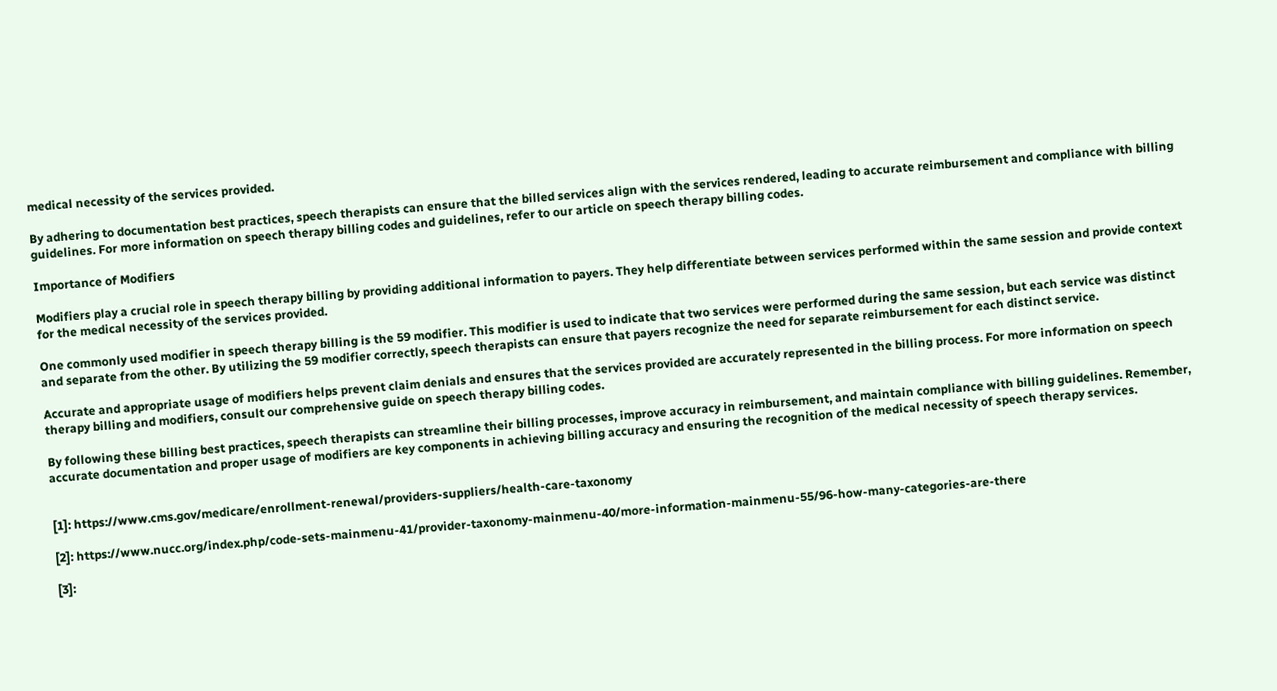medical necessity of the services provided.

By adhering to documentation best practices, speech therapists can ensure that the billed services align with the services rendered, leading to accurate reimbursement and compliance with billing guidelines. For more information on speech therapy billing codes and guidelines, refer to our article on speech therapy billing codes.

Importance of Modifiers

Modifiers play a crucial role in speech therapy billing by providing additional information to payers. They help differentiate between services performed within the same session and provide context for the medical necessity of the services provided.

One commonly used modifier in speech therapy billing is the 59 modifier. This modifier is used to indicate that two services were performed during the same session, but each service was distinct and separate from the other. By utilizing the 59 modifier correctly, speech therapists can ensure that payers recognize the need for separate reimbursement for each distinct service.

Accurate and appropriate usage of modifiers helps prevent claim denials and ensures that the services provided are accurately represented in the billing process. For more information on speech therapy billing and modifiers, consult our comprehensive guide on speech therapy billing codes.

By following these billing best practices, speech therapists can streamline their billing processes, improve accuracy in reimbursement, and maintain compliance with billing guidelines. Remember, accurate documentation and proper usage of modifiers are key components in achieving billing accuracy and ensuring the recognition of the medical necessity of speech therapy services.


[1]: https://www.cms.gov/medicare/enrollment-renewal/providers-suppliers/health-care-taxonomy

[2]: https://www.nucc.org/index.php/code-sets-mainmenu-41/provider-taxonomy-mainmenu-40/more-information-mainmenu-55/96-how-many-categories-are-there

[3]: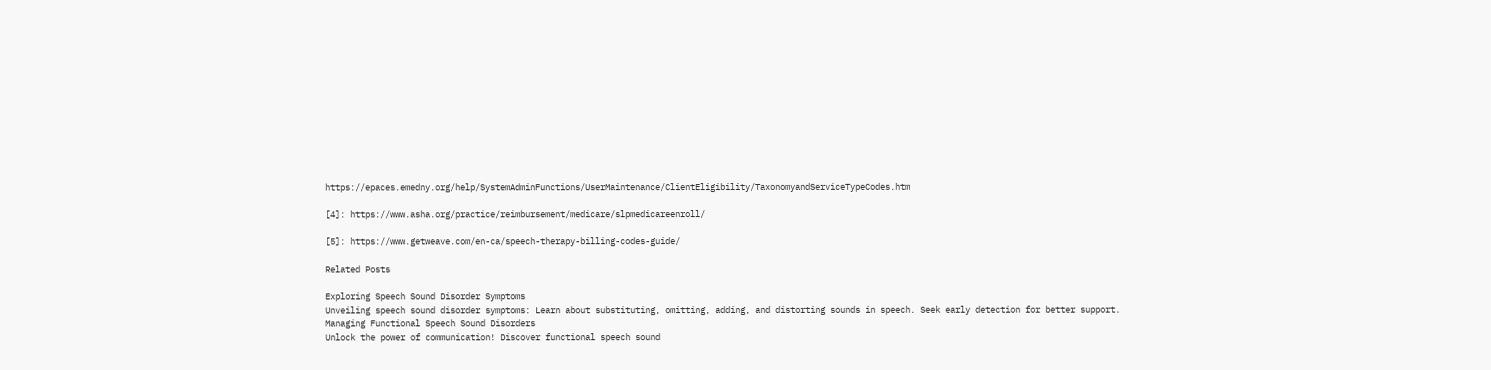https://epaces.emedny.org/help/SystemAdminFunctions/UserMaintenance/ClientEligibility/TaxonomyandServiceTypeCodes.htm

[4]: https://www.asha.org/practice/reimbursement/medicare/slpmedicareenroll/

[5]: https://www.getweave.com/en-ca/speech-therapy-billing-codes-guide/

Related Posts

Exploring Speech Sound Disorder Symptoms
Unveiling speech sound disorder symptoms: Learn about substituting, omitting, adding, and distorting sounds in speech. Seek early detection for better support.
Managing Functional Speech Sound Disorders
Unlock the power of communication! Discover functional speech sound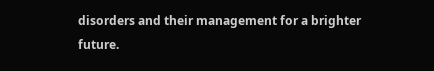disorders and their management for a brighter future.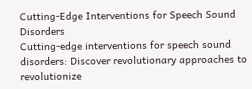Cutting-Edge Interventions for Speech Sound Disorders
Cutting-edge interventions for speech sound disorders: Discover revolutionary approaches to revolutionize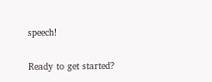speech!

Ready to get started?